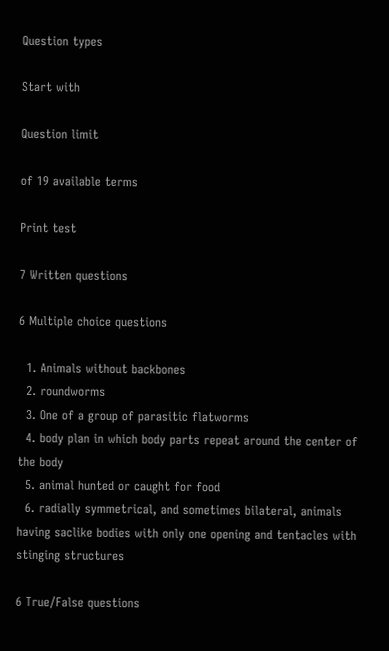Question types

Start with

Question limit

of 19 available terms

Print test

7 Written questions

6 Multiple choice questions

  1. Animals without backbones
  2. roundworms
  3. One of a group of parasitic flatworms
  4. body plan in which body parts repeat around the center of the body
  5. animal hunted or caught for food
  6. radially symmetrical, and sometimes bilateral, animals having saclike bodies with only one opening and tentacles with stinging structures

6 True/False questions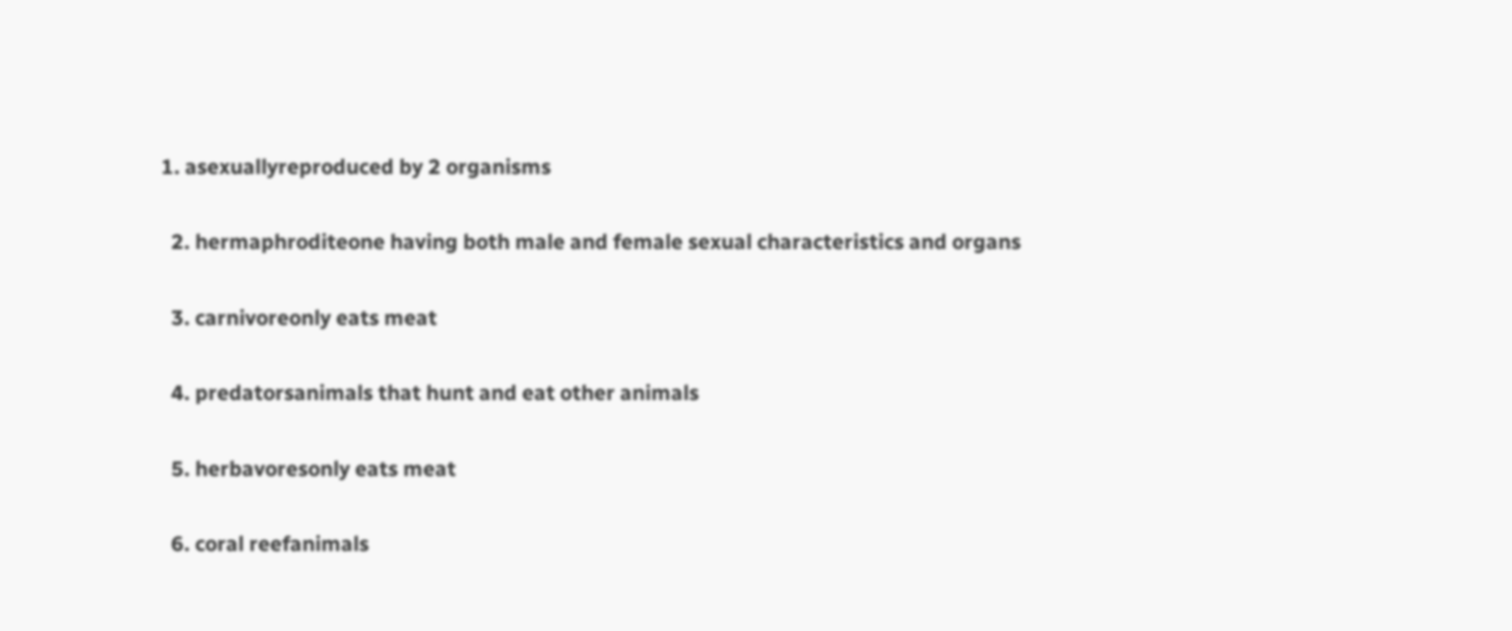1. asexuallyreproduced by 2 organisms


  2. hermaphroditeone having both male and female sexual characteristics and organs


  3. carnivoreonly eats meat


  4. predatorsanimals that hunt and eat other animals


  5. herbavoresonly eats meat


  6. coral reefanimals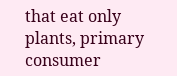that eat only plants, primary consumer